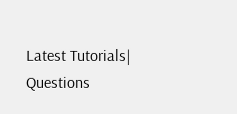Latest Tutorials| Questions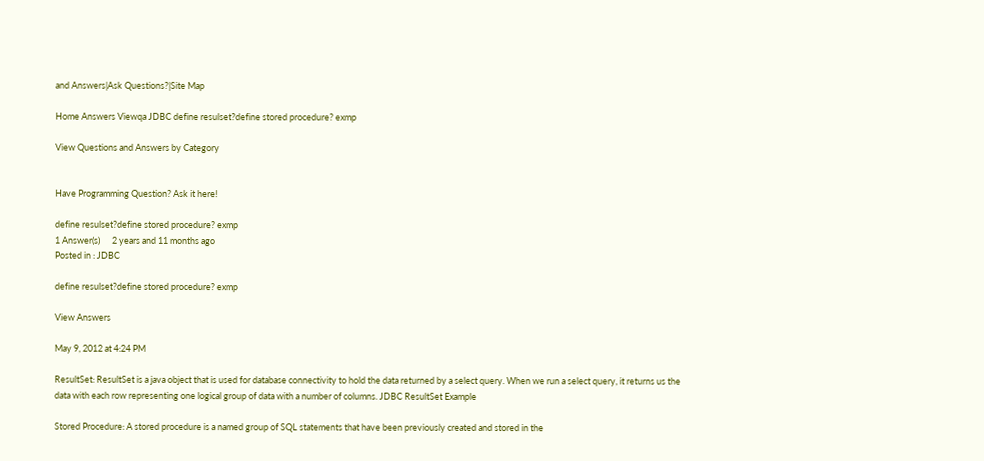and Answers|Ask Questions?|Site Map

Home Answers Viewqa JDBC define resulset?define stored procedure? exmp

View Questions and Answers by Category


Have Programming Question? Ask it here!

define resulset?define stored procedure? exmp
1 Answer(s)      2 years and 11 months ago
Posted in : JDBC

define resulset?define stored procedure? exmp

View Answers

May 9, 2012 at 4:24 PM

ResultSet: ResultSet is a java object that is used for database connectivity to hold the data returned by a select query. When we run a select query, it returns us the data with each row representing one logical group of data with a number of columns. JDBC ResultSet Example

Stored Procedure: A stored procedure is a named group of SQL statements that have been previously created and stored in the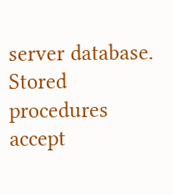server database. Stored procedures accept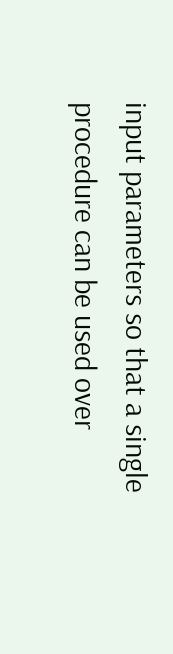input parameters so that a single procedure can be used over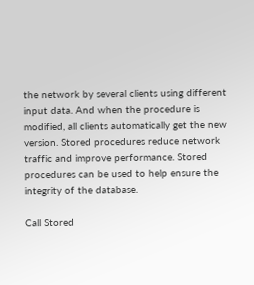the network by several clients using different input data. And when the procedure is modified, all clients automatically get the new version. Stored procedures reduce network traffic and improve performance. Stored procedures can be used to help ensure the integrity of the database.

Call Stored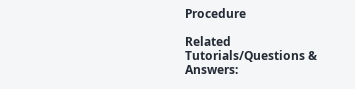Procedure

Related Tutorials/Questions & Answers: